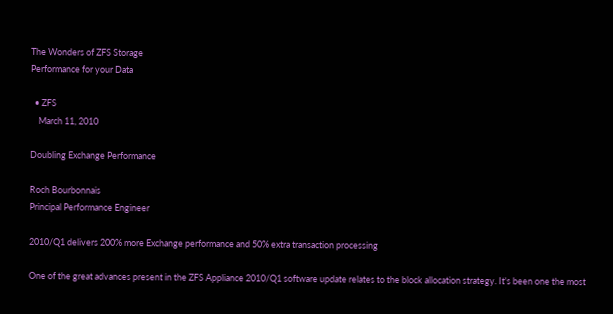The Wonders of ZFS Storage
Performance for your Data

  • ZFS
    March 11, 2010

Doubling Exchange Performance

Roch Bourbonnais
Principal Performance Engineer

2010/Q1 delivers 200% more Exchange performance and 50% extra transaction processing

One of the great advances present in the ZFS Appliance 2010/Q1 software update relates to the block allocation strategy. It's been one the most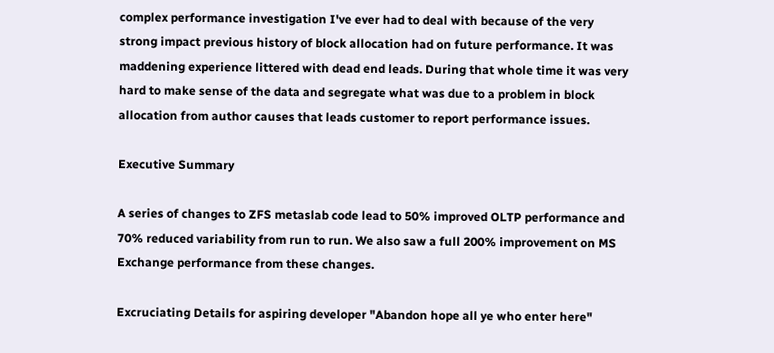complex performance investigation I've ever had to deal with because of the very strong impact previous history of block allocation had on future performance. It was maddening experience littered with dead end leads. During that whole time it was very hard to make sense of the data and segregate what was due to a problem in block allocation from author causes that leads customer to report performance issues.

Executive Summary

A series of changes to ZFS metaslab code lead to 50% improved OLTP performance and 70% reduced variability from run to run. We also saw a full 200% improvement on MS Exchange performance from these changes.

Excruciating Details for aspiring developer "Abandon hope all ye who enter here"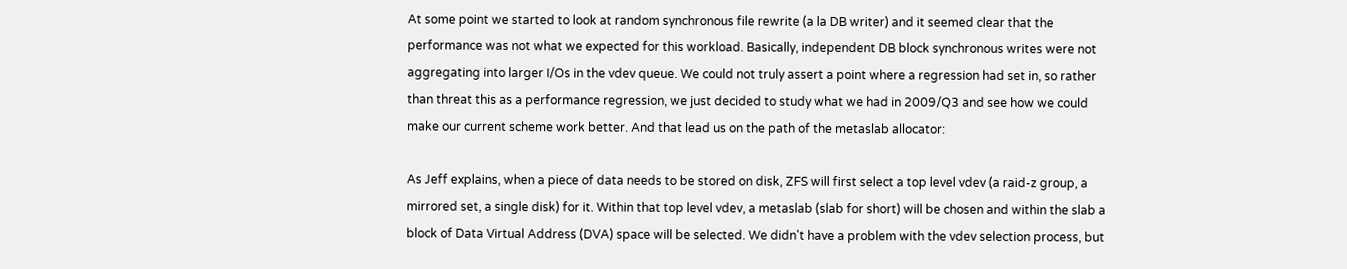At some point we started to look at random synchronous file rewrite (a la DB writer) and it seemed clear that the performance was not what we expected for this workload. Basically, independent DB block synchronous writes were not aggregating into larger I/Os in the vdev queue. We could not truly assert a point where a regression had set in, so rather than threat this as a performance regression, we just decided to study what we had in 2009/Q3 and see how we could make our current scheme work better. And that lead us on the path of the metaslab allocator:

As Jeff explains, when a piece of data needs to be stored on disk, ZFS will first select a top level vdev (a raid-z group, a mirrored set, a single disk) for it. Within that top level vdev, a metaslab (slab for short) will be chosen and within the slab a block of Data Virtual Address (DVA) space will be selected. We didn't have a problem with the vdev selection process, but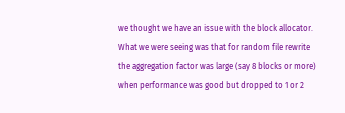we thought we have an issue with the block allocator. What we were seeing was that for random file rewrite the aggregation factor was large (say 8 blocks or more) when performance was good but dropped to 1 or 2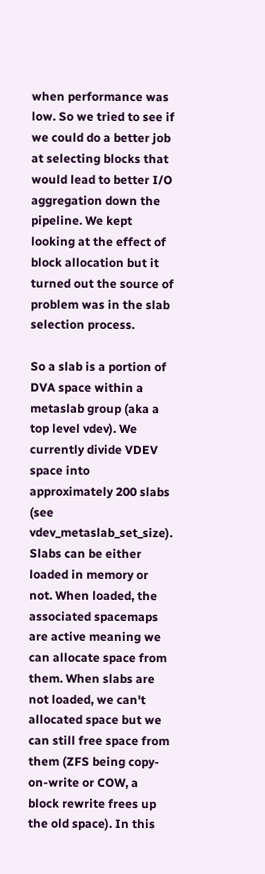when performance was low. So we tried to see if we could do a better job at selecting blocks that would lead to better I/O aggregation down the pipeline. We kept looking at the effect of block allocation but it turned out the source of problem was in the slab selection process.

So a slab is a portion of DVA space within a metaslab group (aka a top level vdev). We currently divide VDEV space into approximately 200 slabs (see vdev_metaslab_set_size). Slabs can be either loaded in memory or not. When loaded, the associated spacemaps are active meaning we can allocate space from them. When slabs are not loaded, we can't allocated space but we can still free space from them (ZFS being copy-on-write or COW, a block rewrite frees up the old space). In this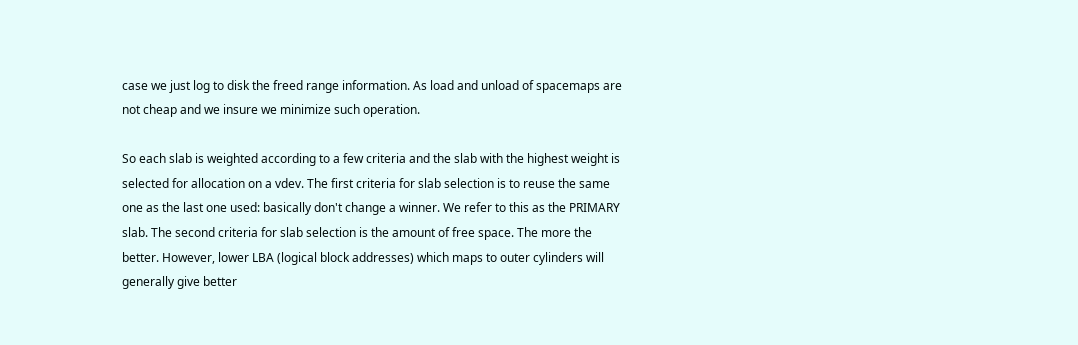case we just log to disk the freed range information. As load and unload of spacemaps are not cheap and we insure we minimize such operation.

So each slab is weighted according to a few criteria and the slab with the highest weight is selected for allocation on a vdev. The first criteria for slab selection is to reuse the same one as the last one used: basically don't change a winner. We refer to this as the PRIMARY slab. The second criteria for slab selection is the amount of free space. The more the better. However, lower LBA (logical block addresses) which maps to outer cylinders will generally give better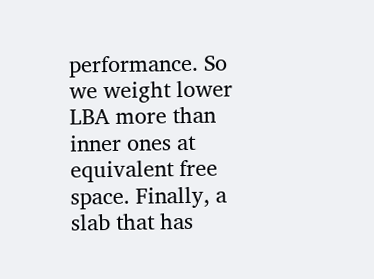performance. So we weight lower LBA more than inner ones at equivalent free space. Finally, a slab that has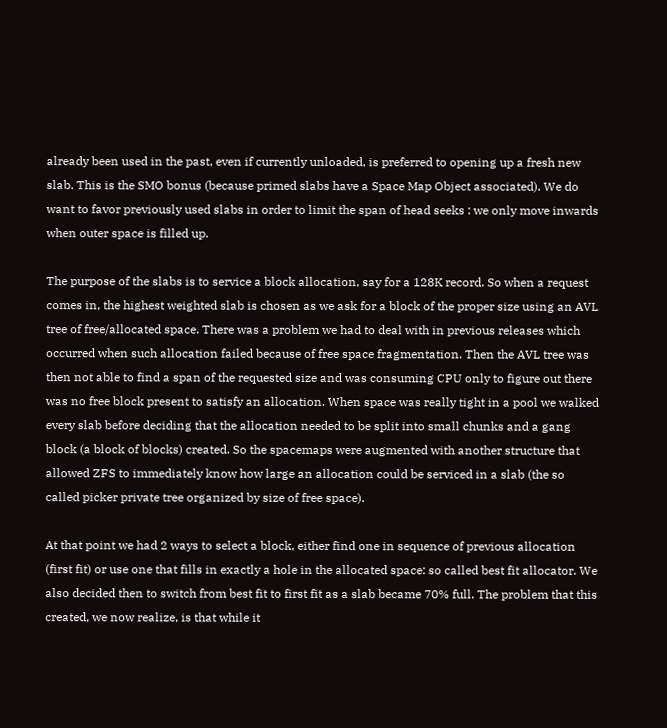already been used in the past, even if currently unloaded, is preferred to opening up a fresh new slab. This is the SMO bonus (because primed slabs have a Space Map Object associated). We do want to favor previously used slabs in order to limit the span of head seeks : we only move inwards when outer space is filled up.

The purpose of the slabs is to service a block allocation, say for a 128K record. So when a request comes in, the highest weighted slab is chosen as we ask for a block of the proper size using an AVL tree of free/allocated space. There was a problem we had to deal with in previous releases which occurred when such allocation failed because of free space fragmentation. Then the AVL tree was then not able to find a span of the requested size and was consuming CPU only to figure out there was no free block present to satisfy an allocation. When space was really tight in a pool we walked every slab before deciding that the allocation needed to be split into small chunks and a gang block (a block of blocks) created. So the spacemaps were augmented with another structure that allowed ZFS to immediately know how large an allocation could be serviced in a slab (the so called picker private tree organized by size of free space).

At that point we had 2 ways to select a block, either find one in sequence of previous allocation (first fit) or use one that fills in exactly a hole in the allocated space: so called best fit allocator. We also decided then to switch from best fit to first fit as a slab became 70% full. The problem that this created, we now realize, is that while it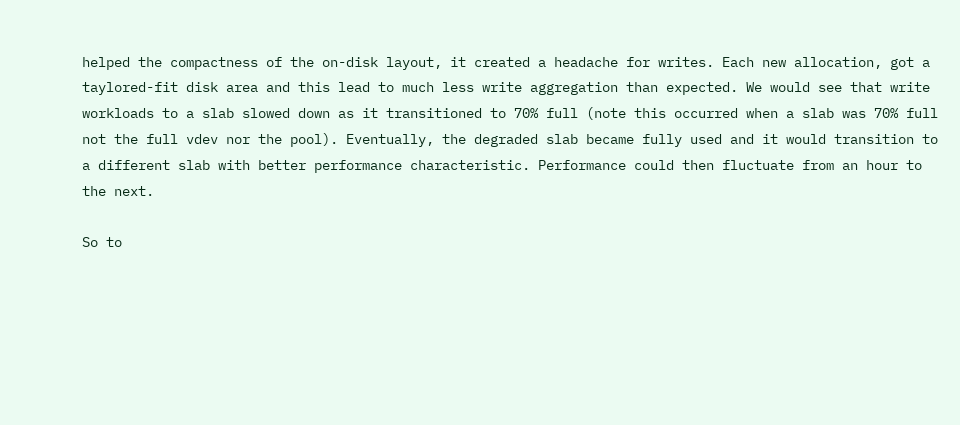helped the compactness of the on-disk layout, it created a headache for writes. Each new allocation, got a taylored-fit disk area and this lead to much less write aggregation than expected. We would see that write workloads to a slab slowed down as it transitioned to 70% full (note this occurred when a slab was 70% full not the full vdev nor the pool). Eventually, the degraded slab became fully used and it would transition to a different slab with better performance characteristic. Performance could then fluctuate from an hour to the next.

So to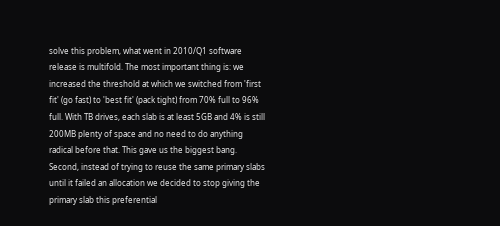solve this problem, what went in 2010/Q1 software release is multifold. The most important thing is: we increased the threshold at which we switched from 'first fit' (go fast) to 'best fit' (pack tight) from 70% full to 96% full. With TB drives, each slab is at least 5GB and 4% is still 200MB plenty of space and no need to do anything radical before that. This gave us the biggest bang. Second, instead of trying to reuse the same primary slabs until it failed an allocation we decided to stop giving the primary slab this preferential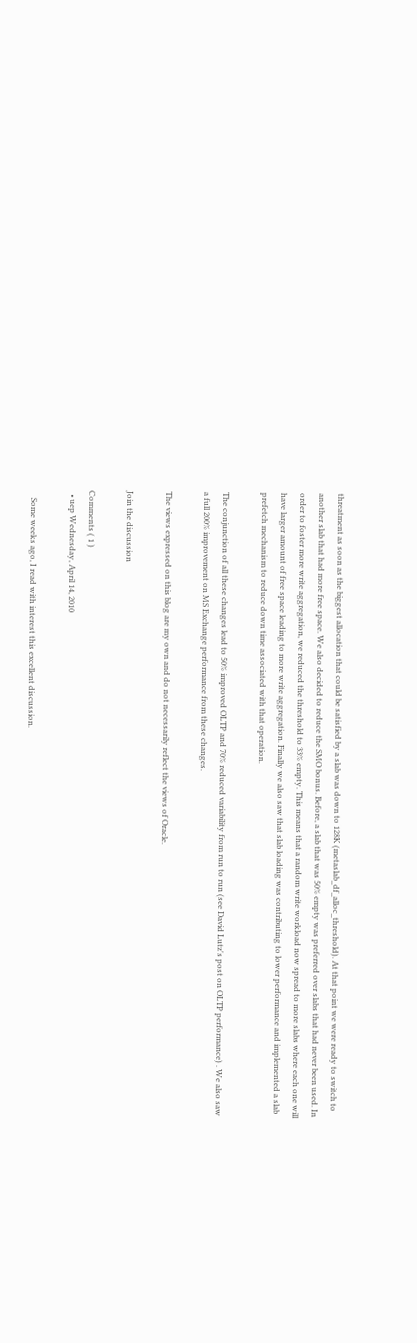threatment as soon as the biggest allocation that could be satisfied by a slab was down to 128K (metaslab_df_alloc_threshold). At that point we were ready to switch to another slab that had more free space. We also decided to reduce the SMO bonus. Before, a slab that was 50% empty was preferred over slabs that had never been used. In order to foster more write aggregation, we reduced the threshold to 33% empty. This means that a random write workload now spread to more slabs where each one will have larger amount of free space leading to more write aggregation. Finally we also saw that slab loading was contributing to lower performance and implemented a slab prefetch mechanism to reduce down time associated with that operation.

The conjunction of all these changes lead to 50% improved OLTP and 70% reduced variability from run to run (see David Lutz's post on OLTP performance) . We also saw a full 200% improvement on MS Exchange performance from these changes.

The views expressed on this blog are my own and do not necessarily reflect the views of Oracle.

Join the discussion

Comments ( 1 )
  • uep Wednesday, April 14, 2010

    Some weeks ago, I read with interest this excellent discussion.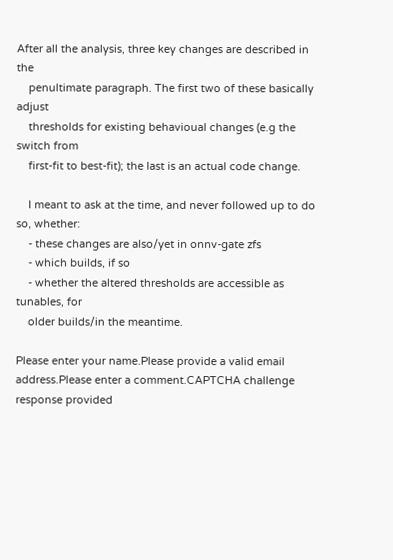After all the analysis, three key changes are described in the
    penultimate paragraph. The first two of these basically adjust
    thresholds for existing behavioual changes (e.g the switch from
    first-fit to best-fit); the last is an actual code change.

    I meant to ask at the time, and never followed up to do so, whether:
    - these changes are also/yet in onnv-gate zfs
    - which builds, if so
    - whether the altered thresholds are accessible as tunables, for
    older builds/in the meantime.

Please enter your name.Please provide a valid email address.Please enter a comment.CAPTCHA challenge response provided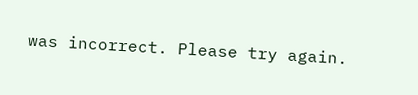was incorrect. Please try again.